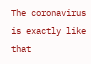The coronavirus is exactly like that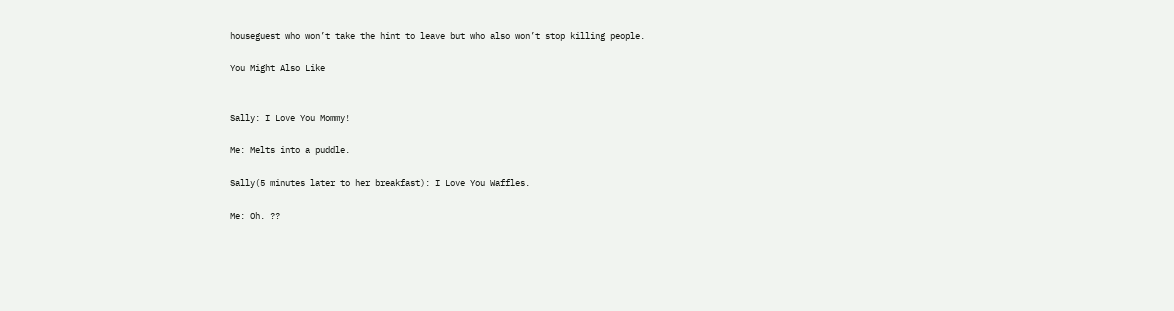houseguest who won’t take the hint to leave but who also won’t stop killing people.

You Might Also Like


Sally: I Love You Mommy!

Me: Melts into a puddle.

Sally(5 minutes later to her breakfast): I Love You Waffles.

Me: Oh. ??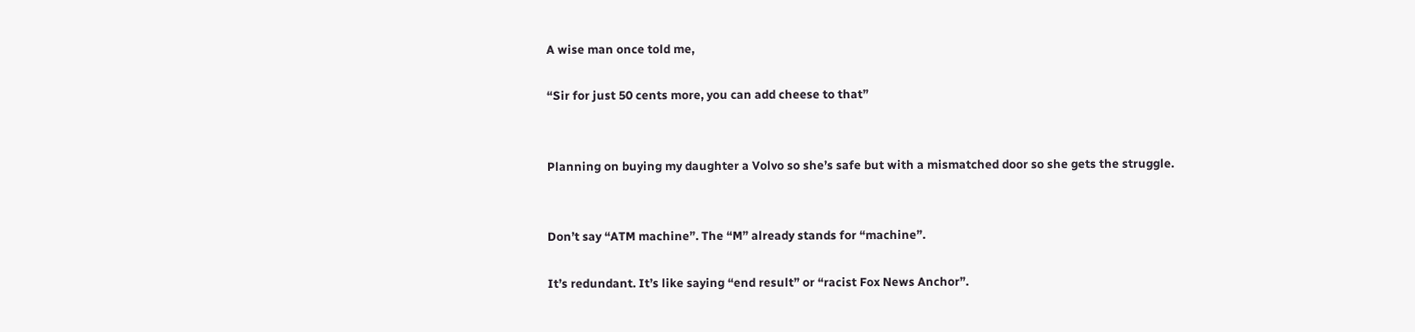A wise man once told me,

“Sir for just 50 cents more, you can add cheese to that”


Planning on buying my daughter a Volvo so she’s safe but with a mismatched door so she gets the struggle.


Don’t say “ATM machine”. The “M” already stands for “machine”.

It’s redundant. It’s like saying “end result” or “racist Fox News Anchor”.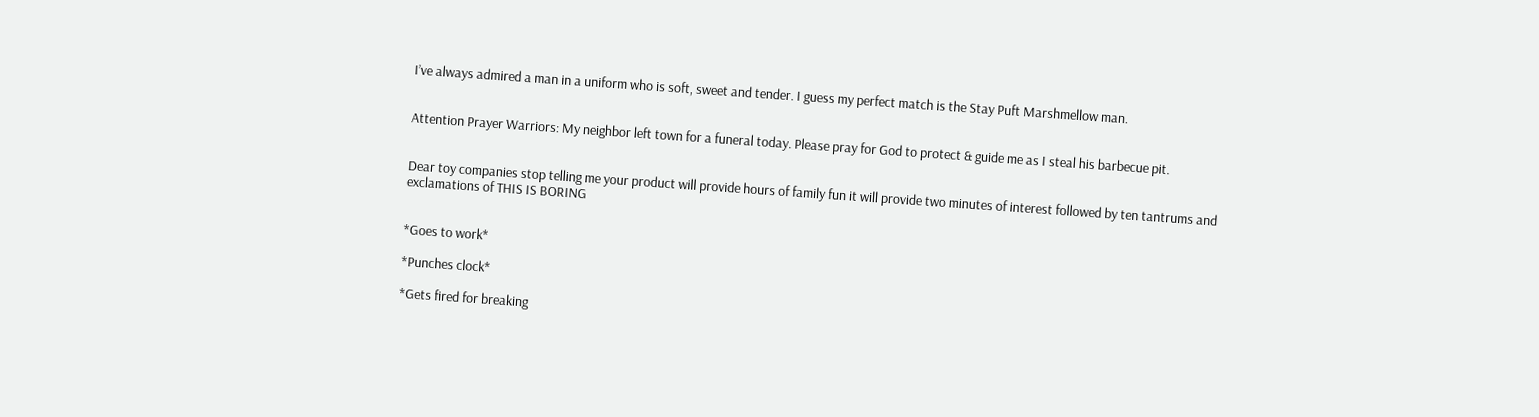I’ve always admired a man in a uniform who is soft, sweet and tender. I guess my perfect match is the Stay Puft Marshmellow man.


Attention Prayer Warriors: My neighbor left town for a funeral today. Please pray for God to protect & guide me as I steal his barbecue pit.


Dear toy companies stop telling me your product will provide hours of family fun it will provide two minutes of interest followed by ten tantrums and exclamations of THIS IS BORING


*Goes to work*

*Punches clock*

*Gets fired for breaking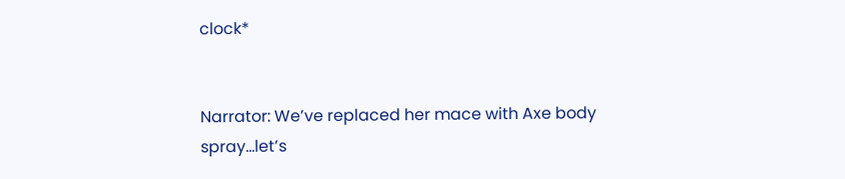clock*


Narrator: We’ve replaced her mace with Axe body spray…let’s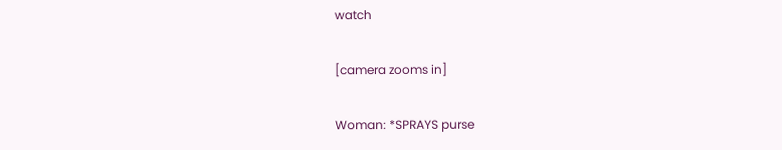watch

[camera zooms in]

Woman: *SPRAYS purse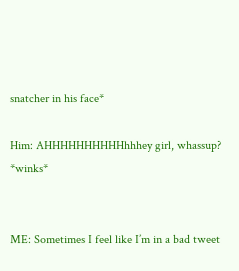snatcher in his face*

Him: AHHHHHHHHHHhhhey girl, whassup? *winks*


ME: Sometimes I feel like I’m in a bad tweet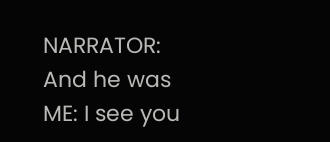NARRATOR: And he was
ME: I see you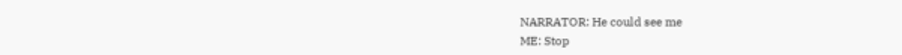NARRATOR: He could see me
ME: Stop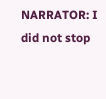NARRATOR: I did not stop